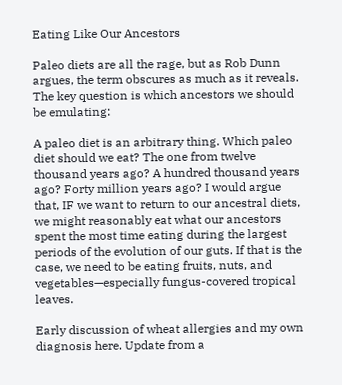Eating Like Our Ancestors

Paleo diets are all the rage, but as Rob Dunn argues, the term obscures as much as it reveals. The key question is which ancestors we should be emulating:

A paleo diet is an arbitrary thing. Which paleo diet should we eat? The one from twelve thousand years ago? A hundred thousand years ago? Forty million years ago? I would argue that, IF we want to return to our ancestral diets, we might reasonably eat what our ancestors spent the most time eating during the largest periods of the evolution of our guts. If that is the case, we need to be eating fruits, nuts, and vegetables—especially fungus-covered tropical leaves.

Early discussion of wheat allergies and my own diagnosis here. Update from a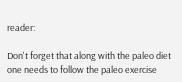reader:

Don't forget that along with the paleo diet one needs to follow the paleo exercise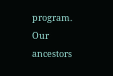program.  Our ancestors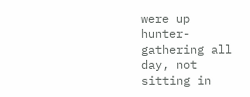were up hunter-gathering all day, not sitting in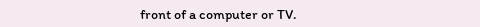front of a computer or TV.